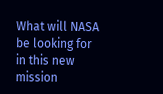What will NASA be looking for in this new mission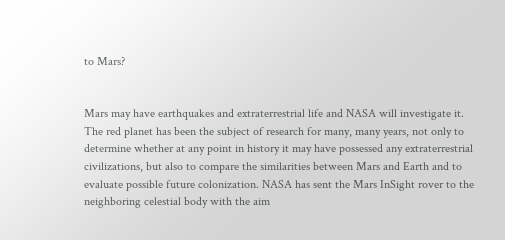to Mars?


Mars may have earthquakes and extraterrestrial life and NASA will investigate it.
The red planet has been the subject of research for many, many years, not only to determine whether at any point in history it may have possessed any extraterrestrial civilizations, but also to compare the similarities between Mars and Earth and to evaluate possible future colonization. NASA has sent the Mars InSight rover to the neighboring celestial body with the aim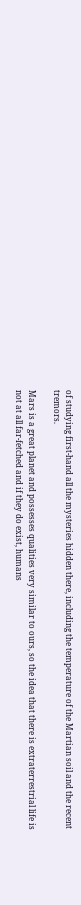of studying first-hand all the mysteries hidden there, including the temperature of the Martian soil and the recent tremors.

Mars is a great planet and possesses qualities very similar to ours, so the idea that there is extraterrestrial life is not at all far-fetched and if they do exist, humans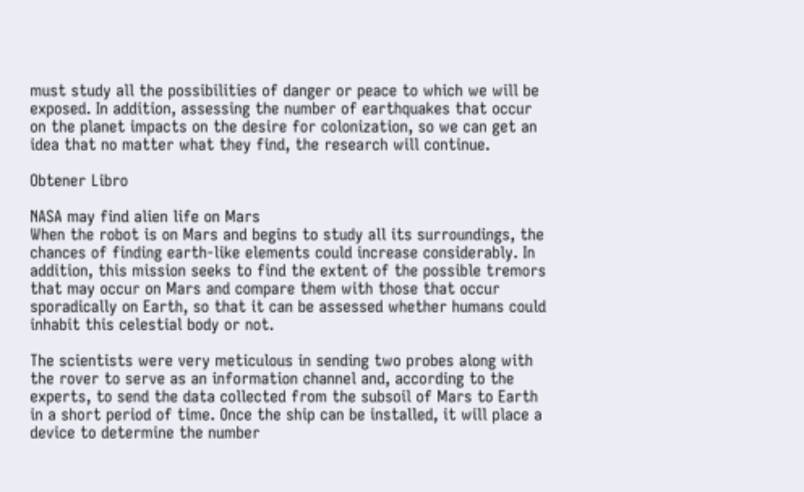must study all the possibilities of danger or peace to which we will be exposed. In addition, assessing the number of earthquakes that occur on the planet impacts on the desire for colonization, so we can get an idea that no matter what they find, the research will continue.

Obtener Libro

NASA may find alien life on Mars
When the robot is on Mars and begins to study all its surroundings, the chances of finding earth-like elements could increase considerably. In addition, this mission seeks to find the extent of the possible tremors that may occur on Mars and compare them with those that occur sporadically on Earth, so that it can be assessed whether humans could inhabit this celestial body or not.

The scientists were very meticulous in sending two probes along with the rover to serve as an information channel and, according to the experts, to send the data collected from the subsoil of Mars to Earth in a short period of time. Once the ship can be installed, it will place a device to determine the number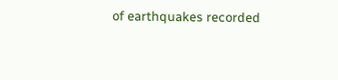of earthquakes recorded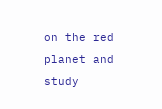on the red planet and study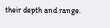their depth and range.